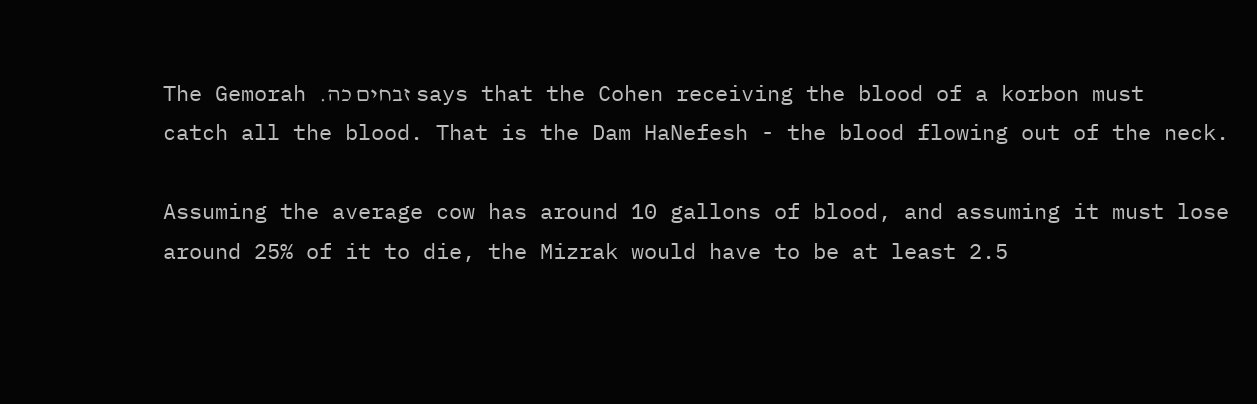The Gemorah .זבחים כה says that the Cohen receiving the blood of a korbon must catch all the blood. That is the Dam HaNefesh - the blood flowing out of the neck.

Assuming the average cow has around 10 gallons of blood, and assuming it must lose around 25% of it to die, the Mizrak would have to be at least 2.5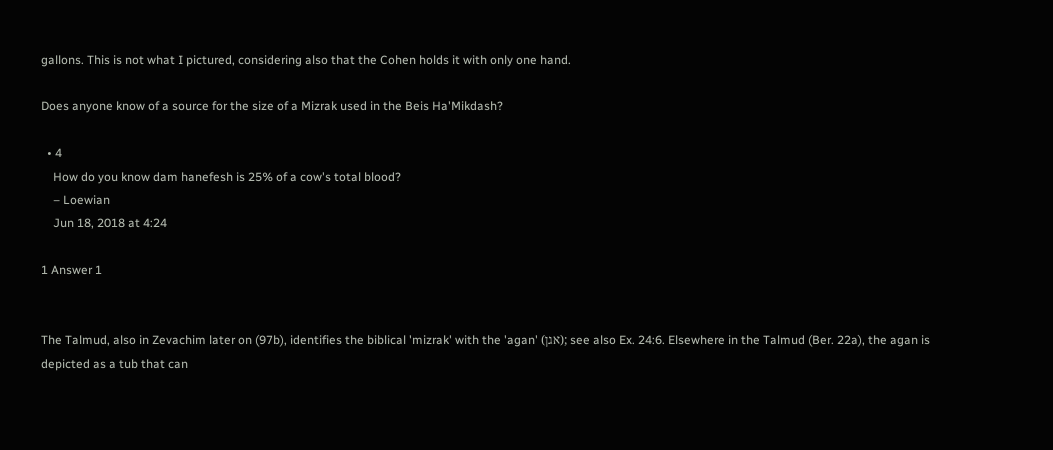gallons. This is not what I pictured, considering also that the Cohen holds it with only one hand.

Does anyone know of a source for the size of a Mizrak used in the Beis Ha'Mikdash?

  • 4
    How do you know dam hanefesh is 25% of a cow's total blood?
    – Loewian
    Jun 18, 2018 at 4:24

1 Answer 1


The Talmud, also in Zevachim later on (97b), identifies the biblical 'mizrak' with the 'agan' (אגן); see also Ex. 24:6. Elsewhere in the Talmud (Ber. 22a), the agan is depicted as a tub that can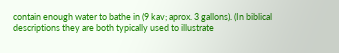contain enough water to bathe in (9 kav; aprox. 3 gallons). (In biblical descriptions they are both typically used to illustrate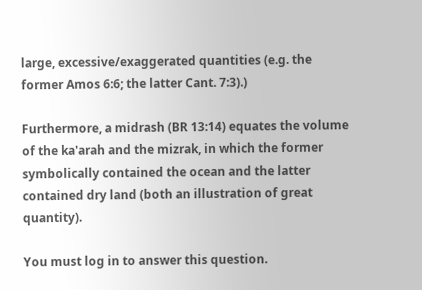large, excessive/exaggerated quantities (e.g. the former Amos 6:6; the latter Cant. 7:3).)

Furthermore, a midrash (BR 13:14) equates the volume of the ka'arah and the mizrak, in which the former symbolically contained the ocean and the latter contained dry land (both an illustration of great quantity).

You must log in to answer this question.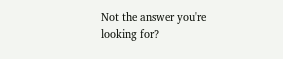Not the answer you're looking for?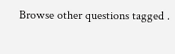Browse other questions tagged .